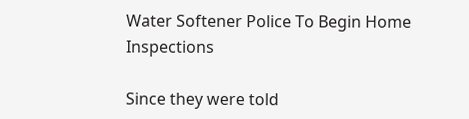Water Softener Police To Begin Home Inspections

Since they were told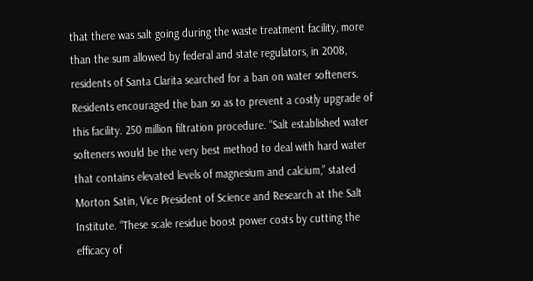that there was salt going during the waste treatment facility, more than the sum allowed by federal and state regulators, in 2008, residents of Santa Clarita searched for a ban on water softeners. Residents encouraged the ban so as to prevent a costly upgrade of this facility. 250 million filtration procedure. “Salt established water softeners would be the very best method to deal with hard water that contains elevated levels of magnesium and calcium,” stated Morton Satin, Vice President of Science and Research at the Salt Institute. “These scale residue boost power costs by cutting the efficacy of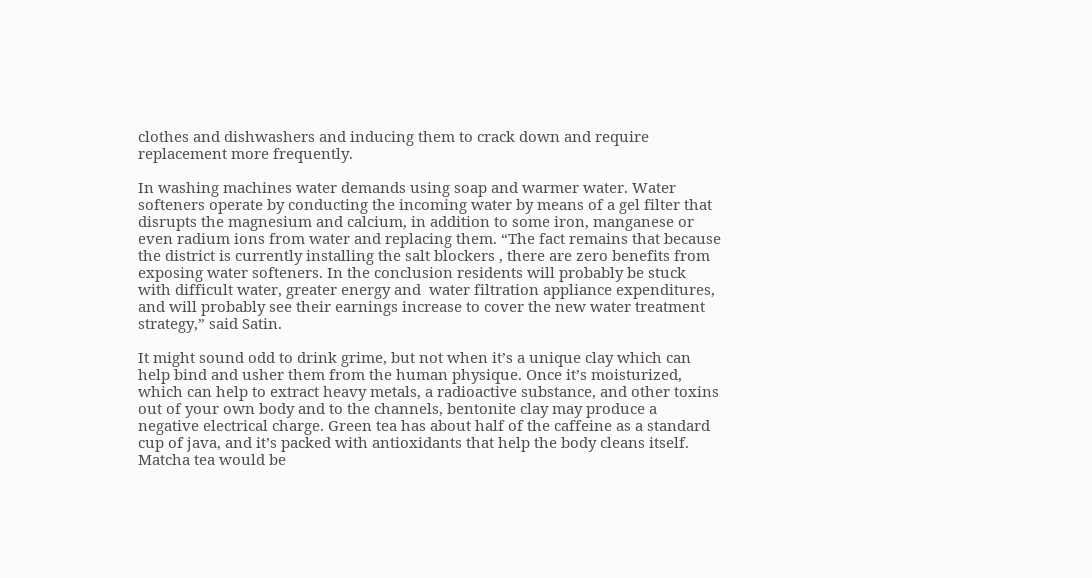clothes and dishwashers and inducing them to crack down and require replacement more frequently.

In washing machines water demands using soap and warmer water. Water softeners operate by conducting the incoming water by means of a gel filter that disrupts the magnesium and calcium, in addition to some iron, manganese or even radium ions from water and replacing them. “The fact remains that because the district is currently installing the salt blockers , there are zero benefits from exposing water softeners. In the conclusion residents will probably be stuck with difficult water, greater energy and  water filtration appliance expenditures, and will probably see their earnings increase to cover the new water treatment strategy,” said Satin.

It might sound odd to drink grime, but not when it’s a unique clay which can help bind and usher them from the human physique. Once it’s moisturized, which can help to extract heavy metals, a radioactive substance, and other toxins out of your own body and to the channels, bentonite clay may produce a negative electrical charge. Green tea has about half of the caffeine as a standard cup of java, and it’s packed with antioxidants that help the body cleans itself. Matcha tea would be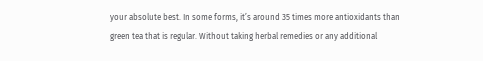your absolute best. In some forms, it’s around 35 times more antioxidants than green tea that is regular. Without taking herbal remedies or any additional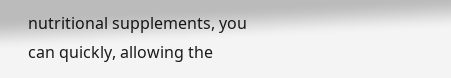nutritional supplements, you can quickly, allowing the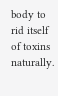body to rid itself of toxins naturally.